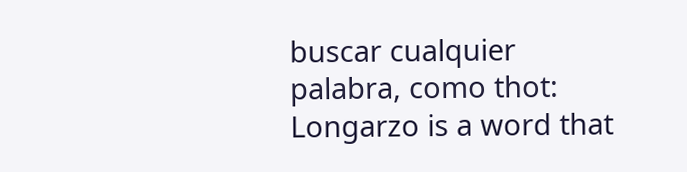buscar cualquier palabra, como thot:
Longarzo is a word that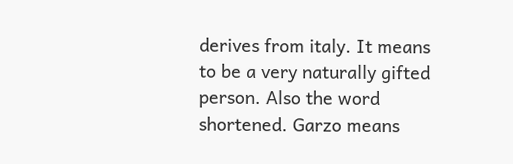derives from italy. It means to be a very naturally gifted person. Also the word shortened. Garzo means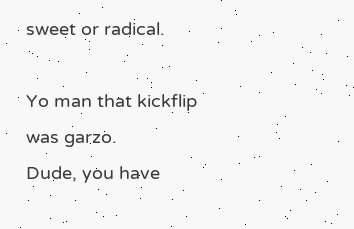sweet or radical.

Yo man that kickflip was garzo.
Dude, you have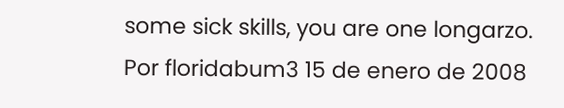some sick skills, you are one longarzo.
Por floridabum3 15 de enero de 2008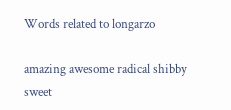Words related to longarzo

amazing awesome radical shibby sweet